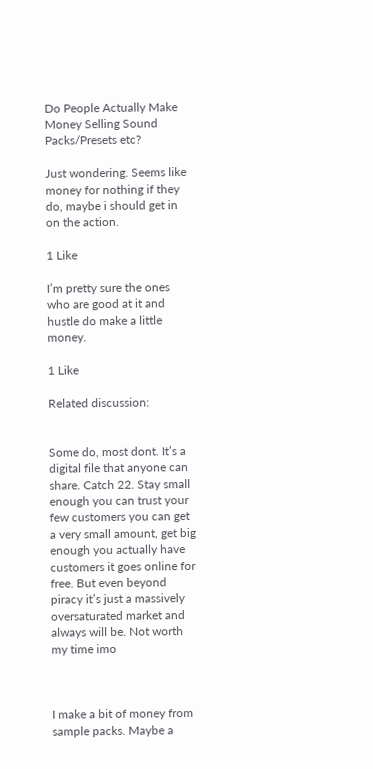Do People Actually Make Money Selling Sound Packs/Presets etc?

Just wondering. Seems like money for nothing if they do, maybe i should get in on the action.

1 Like

I’m pretty sure the ones who are good at it and hustle do make a little money.

1 Like

Related discussion:


Some do, most dont. It’s a digital file that anyone can share. Catch 22. Stay small enough you can trust your few customers you can get a very small amount, get big enough you actually have customers it goes online for free. But even beyond piracy it’s just a massively oversaturated market and always will be. Not worth my time imo



I make a bit of money from sample packs. Maybe a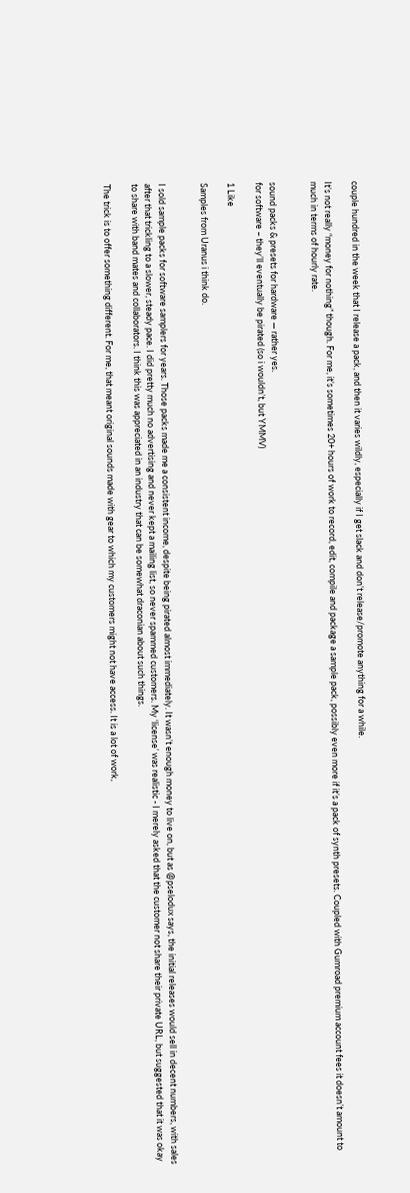couple hundred in the week that I release a pack, and then it varies wildly, especially if I get slack and don’t release/promote anything for a while.

It’s not really “money for nothing” though. For me, it’s sometimes 20+ hours of work to record, edit, compile and package a sample pack, possibly even more if it’s a pack of synth presets. Coupled with Gumroad premium account fees it doesn’t amount to much in terms of hourly rate.


sound packs & presets for hardware — rather yes.
for software – they’ll eventually be pirated (so i wouldn’t, but YMMV)

1 Like

Samples from Uranus i think do.


I sold sample packs for software samplers for years. Those packs made me a consistent income, despite being pirated almost immediately. It wasn’t enough money to live on, but as @pselodux says, the initial releases would sell in decent numbers, with sales after that trickling to a slower, steady pace. I did pretty much no advertising and never kept a mailing list, so never spammed customers. My ‘license’ was realistic - I merely asked that the customer not share their private URL, but suggested that it was okay to share with band mates and collaborators. I think this was appreciated in an industry that can be somewhat draconian about such things.

The trick is to offer something different. For me, that meant original sounds made with gear to which my customers might not have access. It is a lot of work,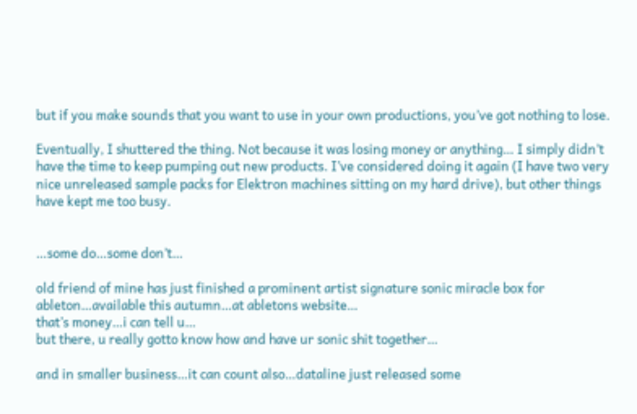but if you make sounds that you want to use in your own productions, you’ve got nothing to lose.

Eventually, I shuttered the thing. Not because it was losing money or anything… I simply didn’t have the time to keep pumping out new products. I’ve considered doing it again (I have two very nice unreleased sample packs for Elektron machines sitting on my hard drive), but other things have kept me too busy.


…some do…some don’t…

old friend of mine has just finished a prominent artist signature sonic miracle box for ableton…available this autumn…at abletons website…
that’s money…i can tell u…
but there, u really gotto know how and have ur sonic shit together…

and in smaller business…it can count also…dataline just released some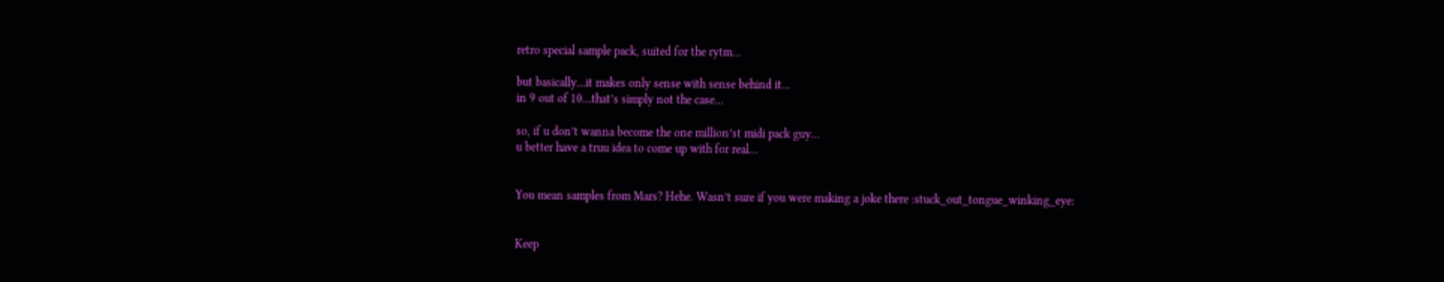retro special sample pack, suited for the rytm…

but basically…it makes only sense with sense behind it…
in 9 out of 10…that’s simply not the case…

so, if u don’t wanna become the one million’st midi pack guy…
u better have a truu idea to come up with for real…


You mean samples from Mars? Hehe. Wasn’t sure if you were making a joke there :stuck_out_tongue_winking_eye:


Keep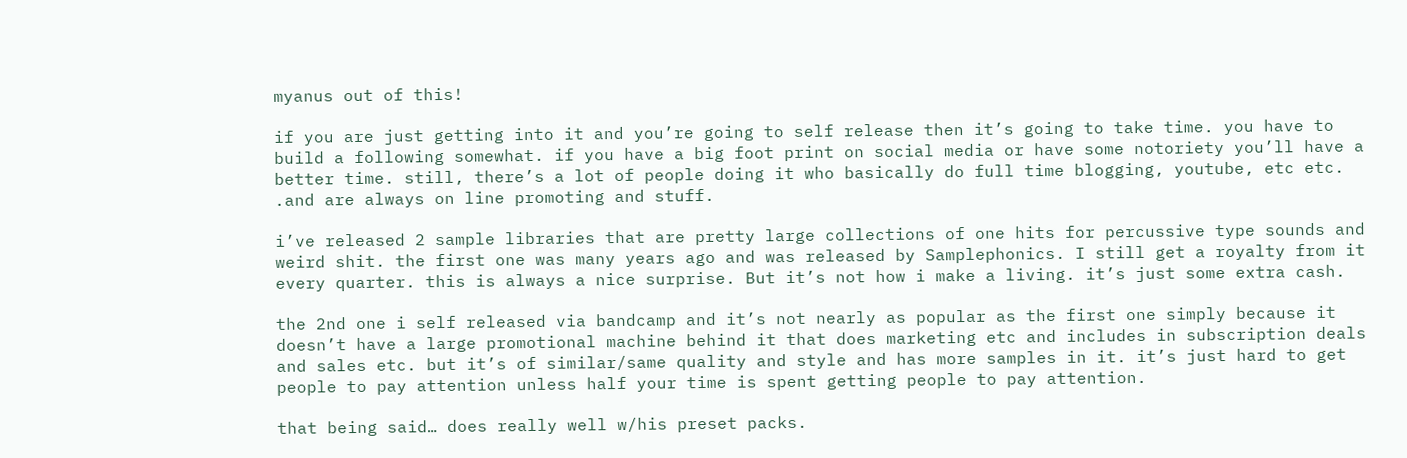myanus out of this!

if you are just getting into it and you’re going to self release then it’s going to take time. you have to build a following somewhat. if you have a big foot print on social media or have some notoriety you’ll have a better time. still, there’s a lot of people doing it who basically do full time blogging, youtube, etc etc. .and are always on line promoting and stuff.

i’ve released 2 sample libraries that are pretty large collections of one hits for percussive type sounds and weird shit. the first one was many years ago and was released by Samplephonics. I still get a royalty from it every quarter. this is always a nice surprise. But it’s not how i make a living. it’s just some extra cash.

the 2nd one i self released via bandcamp and it’s not nearly as popular as the first one simply because it doesn’t have a large promotional machine behind it that does marketing etc and includes in subscription deals and sales etc. but it’s of similar/same quality and style and has more samples in it. it’s just hard to get people to pay attention unless half your time is spent getting people to pay attention.

that being said… does really well w/his preset packs.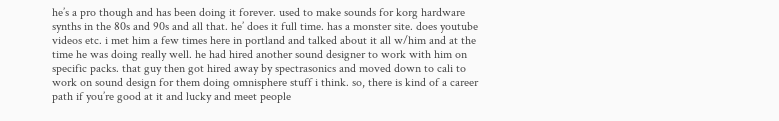he’s a pro though and has been doing it forever. used to make sounds for korg hardware synths in the 80s and 90s and all that. he’ does it full time. has a monster site. does youtube videos etc. i met him a few times here in portland and talked about it all w/him and at the time he was doing really well. he had hired another sound designer to work with him on specific packs. that guy then got hired away by spectrasonics and moved down to cali to work on sound design for them doing omnisphere stuff i think. so, there is kind of a career path if you’re good at it and lucky and meet people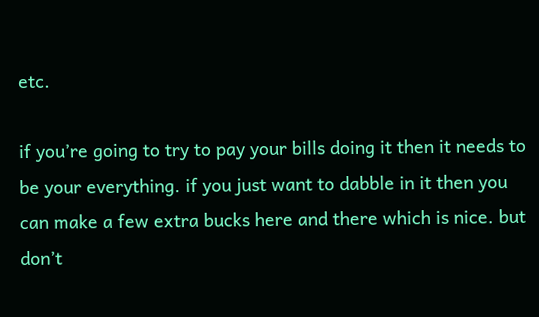etc.

if you’re going to try to pay your bills doing it then it needs to be your everything. if you just want to dabble in it then you can make a few extra bucks here and there which is nice. but don’t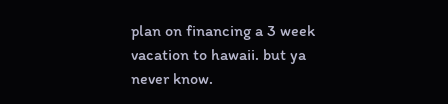plan on financing a 3 week vacation to hawaii. but ya never know.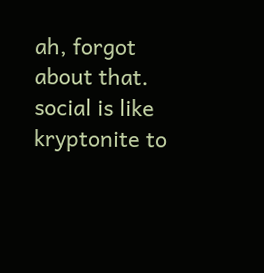ah, forgot about that. social is like kryptonite to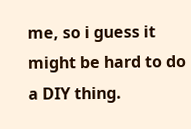me, so i guess it might be hard to do a DIY thing.